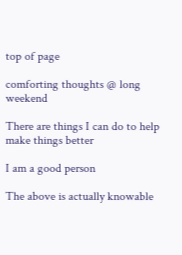top of page

comforting thoughts @ long weekend

There are things I can do to help make things better

I am a good person

The above is actually knowable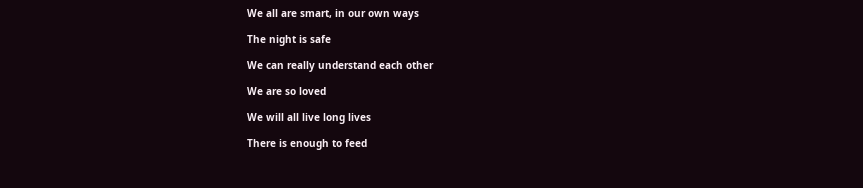We all are smart, in our own ways

The night is safe

We can really understand each other

We are so loved

We will all live long lives

There is enough to feed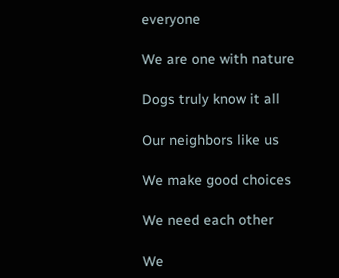everyone

We are one with nature

Dogs truly know it all

Our neighbors like us

We make good choices

We need each other

We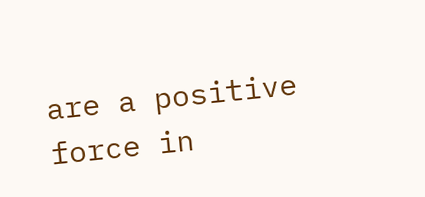are a positive force in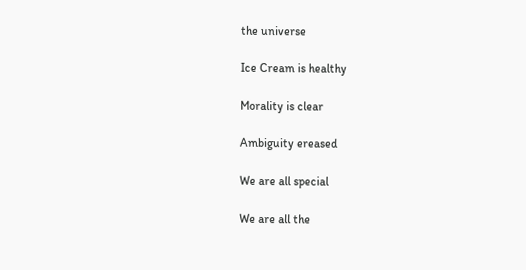the universe

Ice Cream is healthy

Morality is clear

Ambiguity ereased

We are all special

We are all the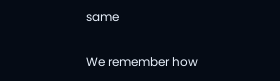same

We remember how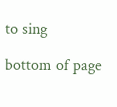to sing

bottom of page